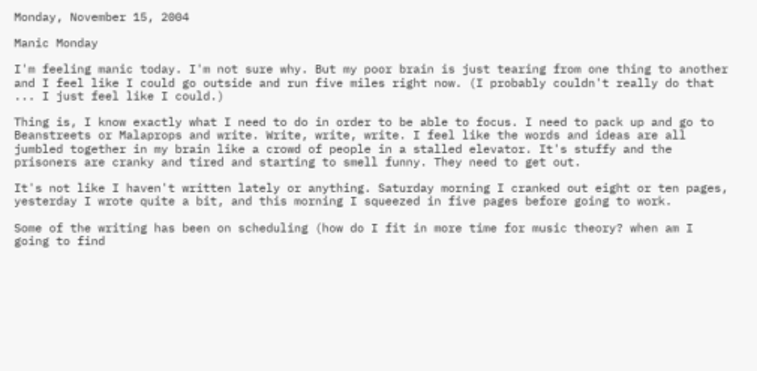Monday, November 15, 2004

Manic Monday

I'm feeling manic today. I'm not sure why. But my poor brain is just tearing from one thing to another and I feel like I could go outside and run five miles right now. (I probably couldn't really do that ... I just feel like I could.)

Thing is, I know exactly what I need to do in order to be able to focus. I need to pack up and go to Beanstreets or Malaprops and write. Write, write, write. I feel like the words and ideas are all jumbled together in my brain like a crowd of people in a stalled elevator. It's stuffy and the prisoners are cranky and tired and starting to smell funny. They need to get out.

It's not like I haven't written lately or anything. Saturday morning I cranked out eight or ten pages, yesterday I wrote quite a bit, and this morning I squeezed in five pages before going to work.

Some of the writing has been on scheduling (how do I fit in more time for music theory? when am I going to find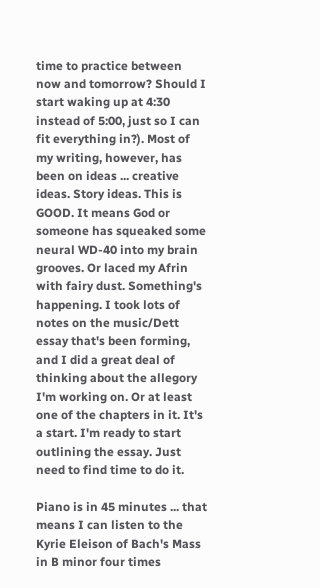time to practice between now and tomorrow? Should I start waking up at 4:30 instead of 5:00, just so I can fit everything in?). Most of my writing, however, has been on ideas ... creative ideas. Story ideas. This is GOOD. It means God or someone has squeaked some neural WD-40 into my brain grooves. Or laced my Afrin with fairy dust. Something's happening. I took lots of notes on the music/Dett essay that's been forming, and I did a great deal of thinking about the allegory I'm working on. Or at least one of the chapters in it. It's a start. I'm ready to start outlining the essay. Just need to find time to do it.

Piano is in 45 minutes ... that means I can listen to the Kyrie Eleison of Bach's Mass in B minor four times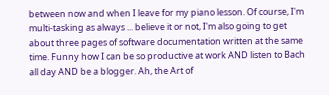between now and when I leave for my piano lesson. Of course, I'm multi-tasking as always ... believe it or not, I'm also going to get about three pages of software documentation written at the same time. Funny how I can be so productive at work AND listen to Bach all day AND be a blogger. Ah, the Art of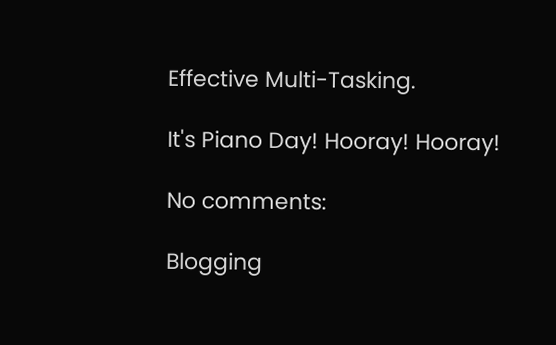Effective Multi-Tasking.

It's Piano Day! Hooray! Hooray!

No comments:

Blogging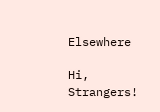Elsewhere

Hi, Strangers!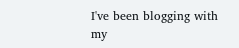I've been blogging with my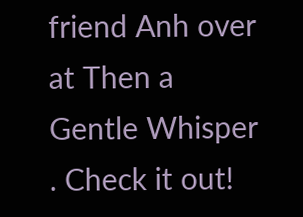friend Anh over at Then a Gentle Whisper . Check it out!